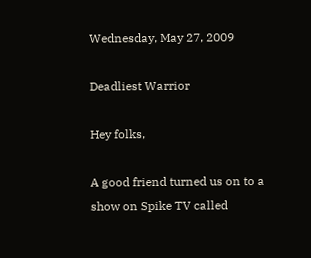Wednesday, May 27, 2009

Deadliest Warrior

Hey folks,

A good friend turned us on to a show on Spike TV called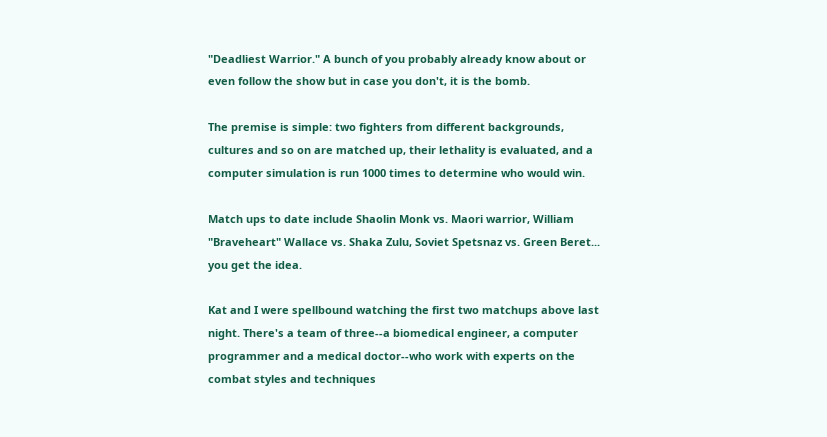"Deadliest Warrior." A bunch of you probably already know about or even follow the show but in case you don't, it is the bomb.

The premise is simple: two fighters from different backgrounds, cultures and so on are matched up, their lethality is evaluated, and a computer simulation is run 1000 times to determine who would win.

Match ups to date include Shaolin Monk vs. Maori warrior, William "Braveheart" Wallace vs. Shaka Zulu, Soviet Spetsnaz vs. Green Beret... you get the idea.

Kat and I were spellbound watching the first two matchups above last night. There's a team of three--a biomedical engineer, a computer programmer and a medical doctor--who work with experts on the combat styles and techniques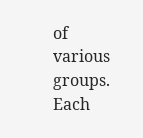of various groups. Each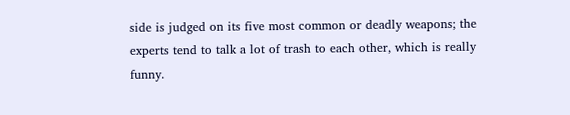side is judged on its five most common or deadly weapons; the experts tend to talk a lot of trash to each other, which is really funny.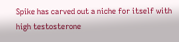Spike has carved out a niche for itself with high testosterone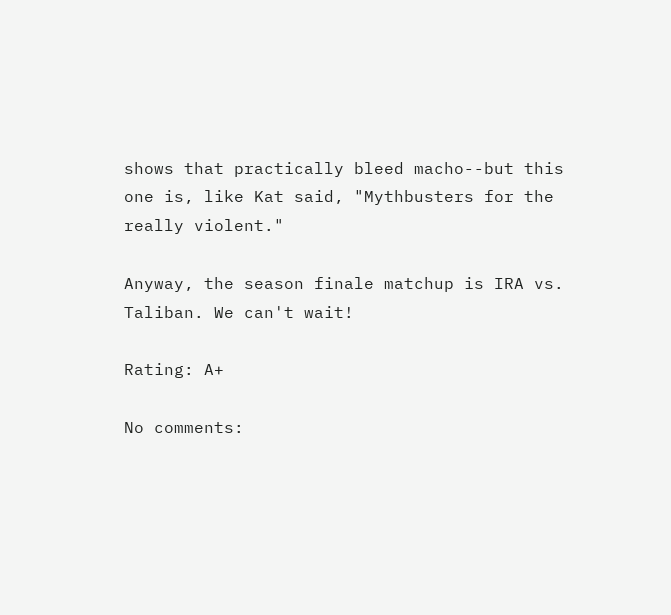shows that practically bleed macho--but this one is, like Kat said, "Mythbusters for the really violent."

Anyway, the season finale matchup is IRA vs. Taliban. We can't wait!

Rating: A+

No comments: